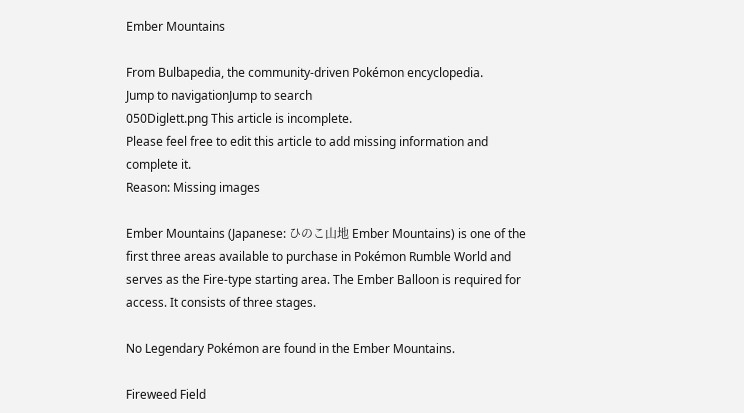Ember Mountains

From Bulbapedia, the community-driven Pokémon encyclopedia.
Jump to navigationJump to search
050Diglett.png This article is incomplete.
Please feel free to edit this article to add missing information and complete it.
Reason: Missing images

Ember Mountains (Japanese: ひのこ山地 Ember Mountains) is one of the first three areas available to purchase in Pokémon Rumble World and serves as the Fire-type starting area. The Ember Balloon is required for access. It consists of three stages.

No Legendary Pokémon are found in the Ember Mountains.

Fireweed Field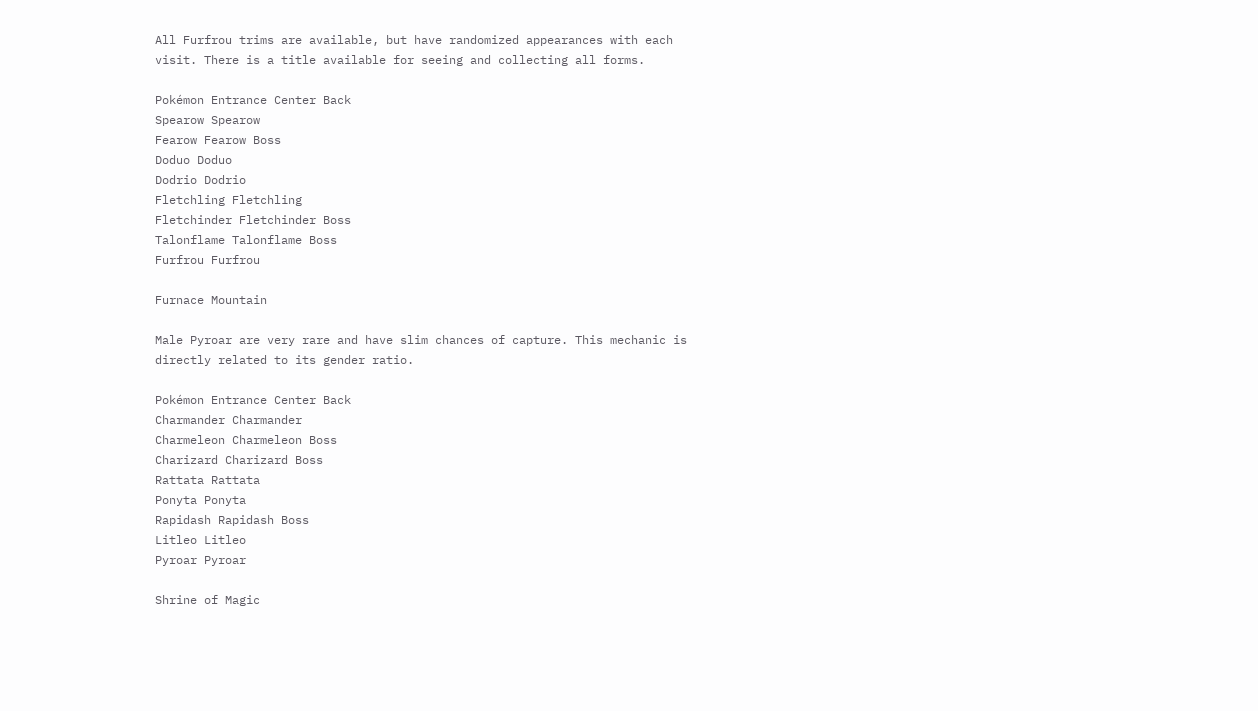All Furfrou trims are available, but have randomized appearances with each visit. There is a title available for seeing and collecting all forms.

Pokémon Entrance Center Back
Spearow Spearow
Fearow Fearow Boss
Doduo Doduo
Dodrio Dodrio
Fletchling Fletchling
Fletchinder Fletchinder Boss
Talonflame Talonflame Boss
Furfrou Furfrou

Furnace Mountain

Male Pyroar are very rare and have slim chances of capture. This mechanic is directly related to its gender ratio.

Pokémon Entrance Center Back
Charmander Charmander
Charmeleon Charmeleon Boss
Charizard Charizard Boss
Rattata Rattata
Ponyta Ponyta
Rapidash Rapidash Boss
Litleo Litleo
Pyroar Pyroar

Shrine of Magic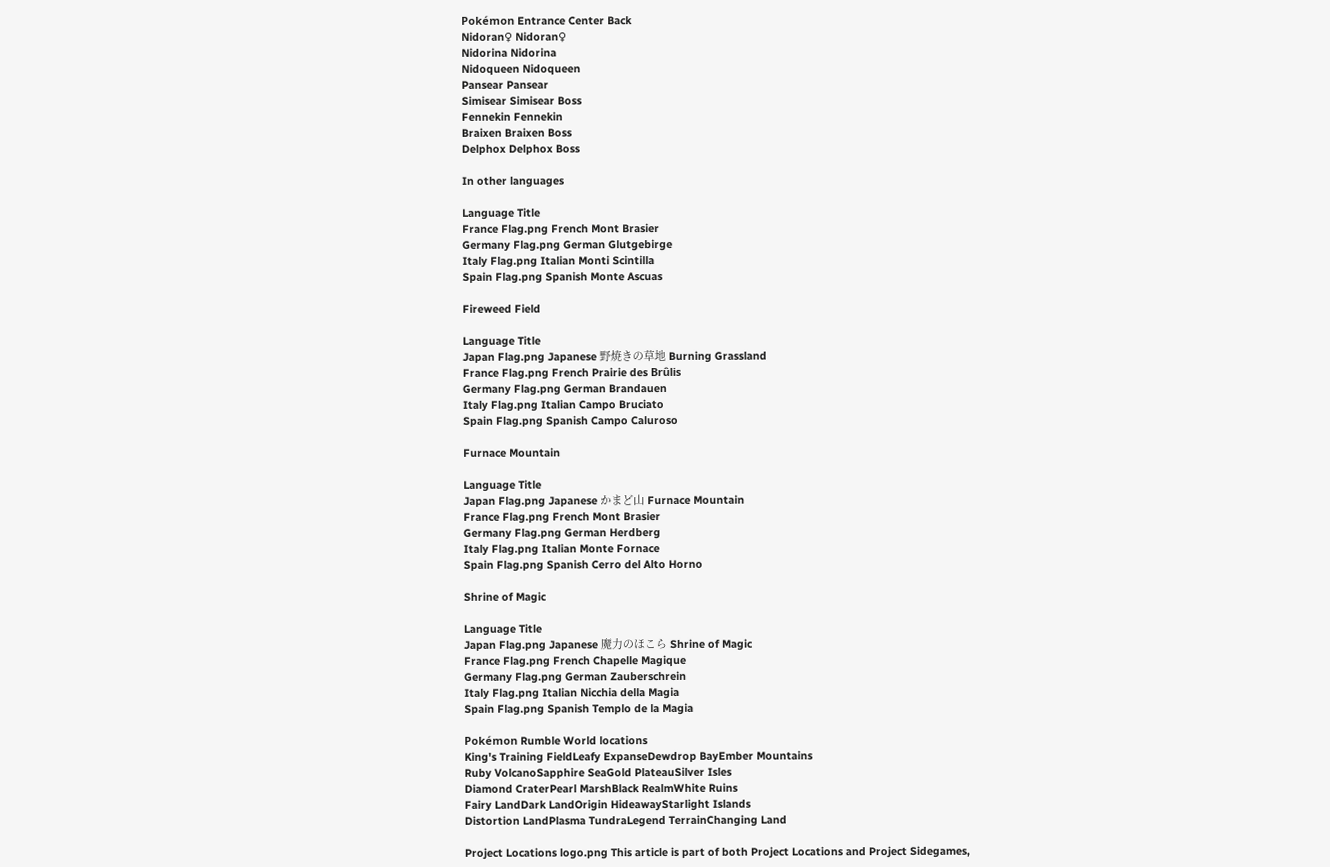Pokémon Entrance Center Back
Nidoran♀ Nidoran♀
Nidorina Nidorina
Nidoqueen Nidoqueen
Pansear Pansear
Simisear Simisear Boss
Fennekin Fennekin
Braixen Braixen Boss
Delphox Delphox Boss

In other languages

Language Title
France Flag.png French Mont Brasier
Germany Flag.png German Glutgebirge
Italy Flag.png Italian Monti Scintilla
Spain Flag.png Spanish Monte Ascuas

Fireweed Field

Language Title
Japan Flag.png Japanese 野焼きの草地 Burning Grassland
France Flag.png French Prairie des Brûlis
Germany Flag.png German Brandauen
Italy Flag.png Italian Campo Bruciato
Spain Flag.png Spanish Campo Caluroso

Furnace Mountain

Language Title
Japan Flag.png Japanese かまど山 Furnace Mountain
France Flag.png French Mont Brasier
Germany Flag.png German Herdberg
Italy Flag.png Italian Monte Fornace
Spain Flag.png Spanish Cerro del Alto Horno

Shrine of Magic

Language Title
Japan Flag.png Japanese 魔力のほこら Shrine of Magic
France Flag.png French Chapelle Magique
Germany Flag.png German Zauberschrein
Italy Flag.png Italian Nicchia della Magia
Spain Flag.png Spanish Templo de la Magia

Pokémon Rumble World locations
King's Training FieldLeafy ExpanseDewdrop BayEmber Mountains
Ruby VolcanoSapphire SeaGold PlateauSilver Isles
Diamond CraterPearl MarshBlack RealmWhite Ruins
Fairy LandDark LandOrigin HideawayStarlight Islands
Distortion LandPlasma TundraLegend TerrainChanging Land

Project Locations logo.png This article is part of both Project Locations and Project Sidegames,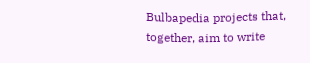Bulbapedia projects that, together, aim to write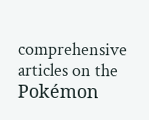comprehensive articles on the Pokémon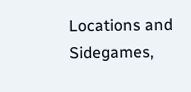Locations and Sidegames,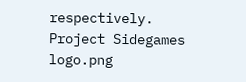respectively. Project Sidegames logo.png